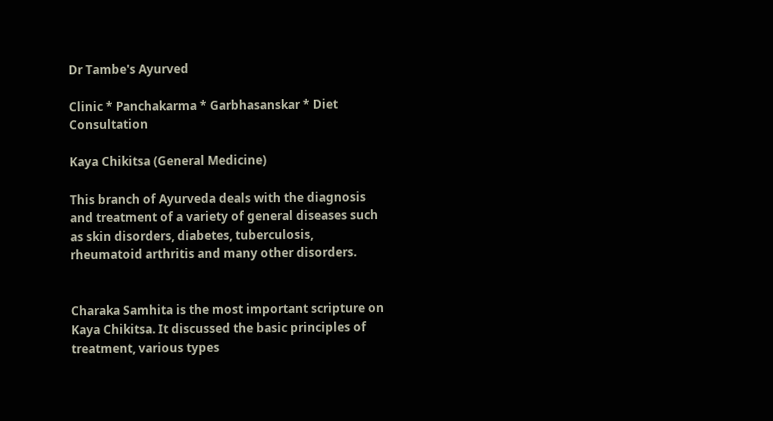Dr Tambe's Ayurved

Clinic * Panchakarma * Garbhasanskar * Diet Consultation

Kaya Chikitsa (General Medicine)

This branch of Ayurveda deals with the diagnosis and treatment of a variety of general diseases such as skin disorders, diabetes, tuberculosis, rheumatoid arthritis and many other disorders.


Charaka Samhita is the most important scripture on Kaya Chikitsa. It discussed the basic principles of treatment, various types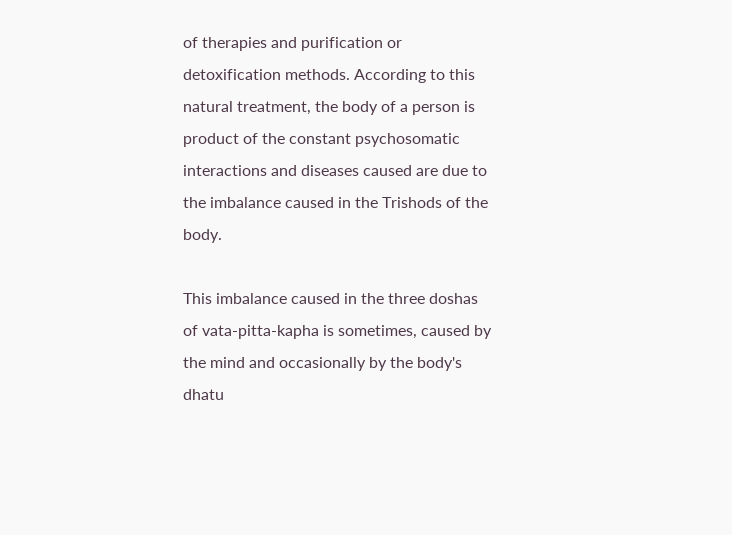of therapies and purification or detoxification methods. According to this natural treatment, the body of a person is product of the constant psychosomatic interactions and diseases caused are due to the imbalance caused in the Trishods of the body.

This imbalance caused in the three doshas of vata-pitta-kapha is sometimes, caused by the mind and occasionally by the body's dhatu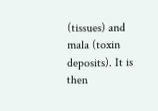(tissues) and mala (toxin deposits). It is then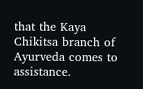that the Kaya Chikitsa branch of Ayurveda comes to assistance.